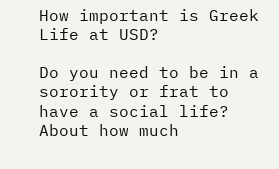How important is Greek Life at USD?

Do you need to be in a sorority or frat to have a social life? About how much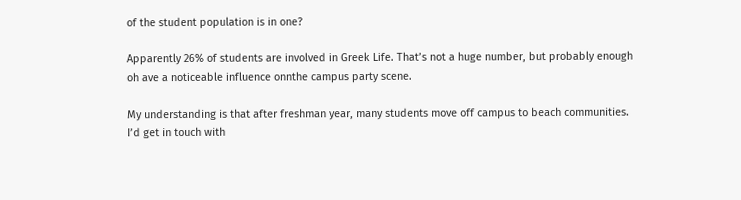of the student population is in one?

Apparently 26% of students are involved in Greek Life. That’s not a huge number, but probably enough oh ave a noticeable influence onnthe campus party scene.

My understanding is that after freshman year, many students move off campus to beach communities. I’d get in touch with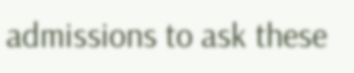admissions to ask these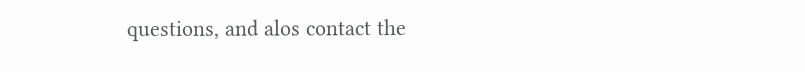questions, and alos contact the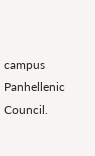campus Panhellenic Council.